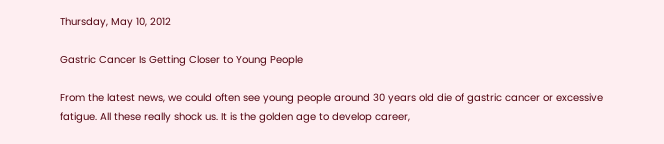Thursday, May 10, 2012

Gastric Cancer Is Getting Closer to Young People

From the latest news, we could often see young people around 30 years old die of gastric cancer or excessive fatigue. All these really shock us. It is the golden age to develop career,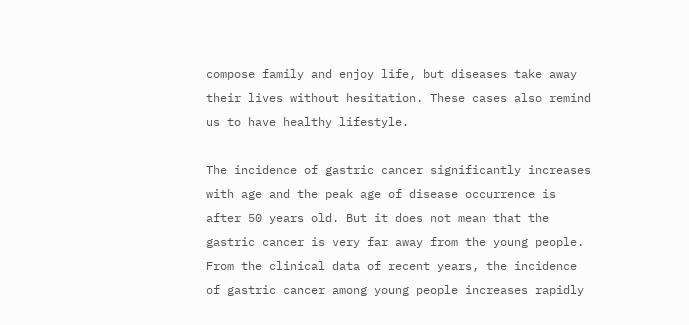compose family and enjoy life, but diseases take away their lives without hesitation. These cases also remind us to have healthy lifestyle.

The incidence of gastric cancer significantly increases with age and the peak age of disease occurrence is after 50 years old. But it does not mean that the gastric cancer is very far away from the young people. From the clinical data of recent years, the incidence of gastric cancer among young people increases rapidly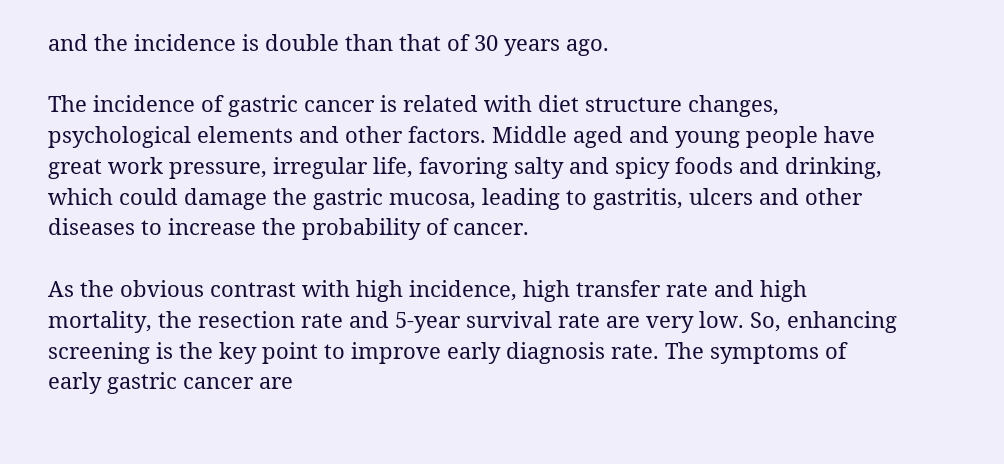and the incidence is double than that of 30 years ago.

The incidence of gastric cancer is related with diet structure changes, psychological elements and other factors. Middle aged and young people have great work pressure, irregular life, favoring salty and spicy foods and drinking, which could damage the gastric mucosa, leading to gastritis, ulcers and other diseases to increase the probability of cancer.

As the obvious contrast with high incidence, high transfer rate and high mortality, the resection rate and 5-year survival rate are very low. So, enhancing screening is the key point to improve early diagnosis rate. The symptoms of early gastric cancer are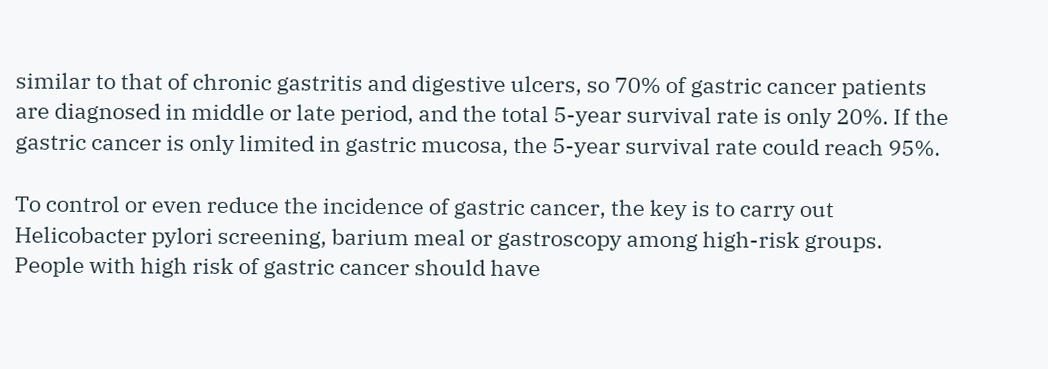similar to that of chronic gastritis and digestive ulcers, so 70% of gastric cancer patients are diagnosed in middle or late period, and the total 5-year survival rate is only 20%. If the gastric cancer is only limited in gastric mucosa, the 5-year survival rate could reach 95%.

To control or even reduce the incidence of gastric cancer, the key is to carry out Helicobacter pylori screening, barium meal or gastroscopy among high-risk groups. People with high risk of gastric cancer should have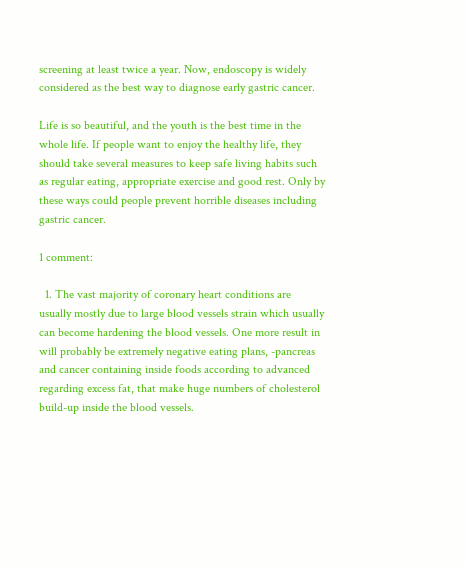screening at least twice a year. Now, endoscopy is widely considered as the best way to diagnose early gastric cancer.

Life is so beautiful, and the youth is the best time in the whole life. If people want to enjoy the healthy life, they should take several measures to keep safe living habits such as regular eating, appropriate exercise and good rest. Only by these ways could people prevent horrible diseases including gastric cancer.

1 comment:

  1. The vast majority of coronary heart conditions are usually mostly due to large blood vessels strain which usually can become hardening the blood vessels. One more result in will probably be extremely negative eating plans, -pancreas and cancer containing inside foods according to advanced regarding excess fat, that make huge numbers of cholesterol build-up inside the blood vessels.